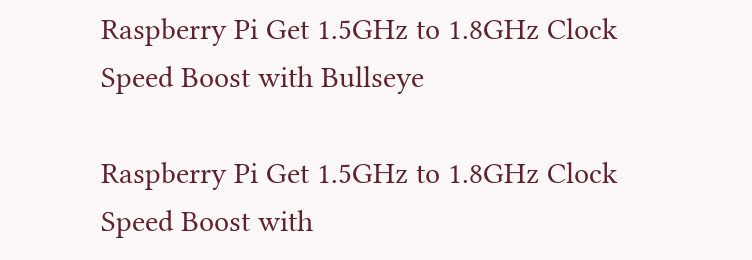Raspberry Pi Get 1.5GHz to 1.8GHz Clock Speed Boost with Bullseye

Raspberry Pi Get 1.5GHz to 1.8GHz Clock Speed Boost with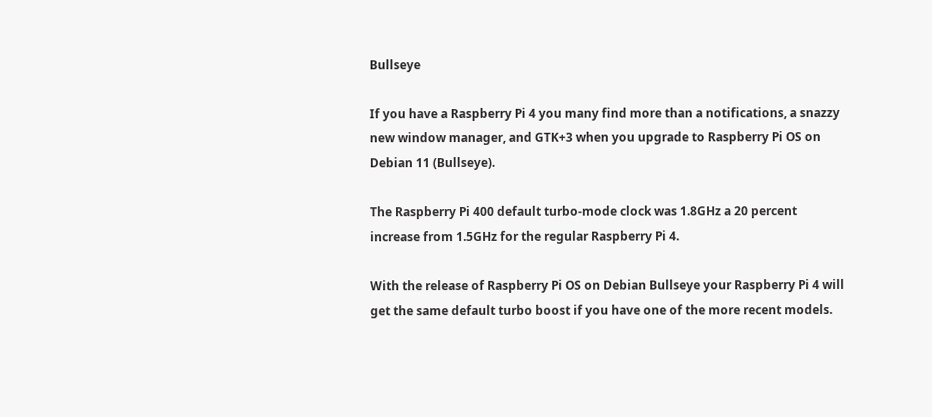Bullseye

If you have a Raspberry Pi 4 you many find more than a notifications, a snazzy new window manager, and GTK+3 when you upgrade to Raspberry Pi OS on Debian 11 (Bullseye).

The Raspberry Pi 400 default turbo-mode clock was 1.8GHz a 20 percent increase from 1.5GHz for the regular Raspberry Pi 4.

With the release of Raspberry Pi OS on Debian Bullseye your Raspberry Pi 4 will get the same default turbo boost if you have one of the more recent models.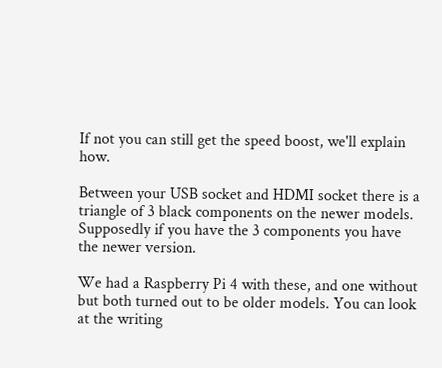If not you can still get the speed boost, we'll explain how.

Between your USB socket and HDMI socket there is a triangle of 3 black components on the newer models. Supposedly if you have the 3 components you have the newer version.

We had a Raspberry Pi 4 with these, and one without but both turned out to be older models. You can look at the writing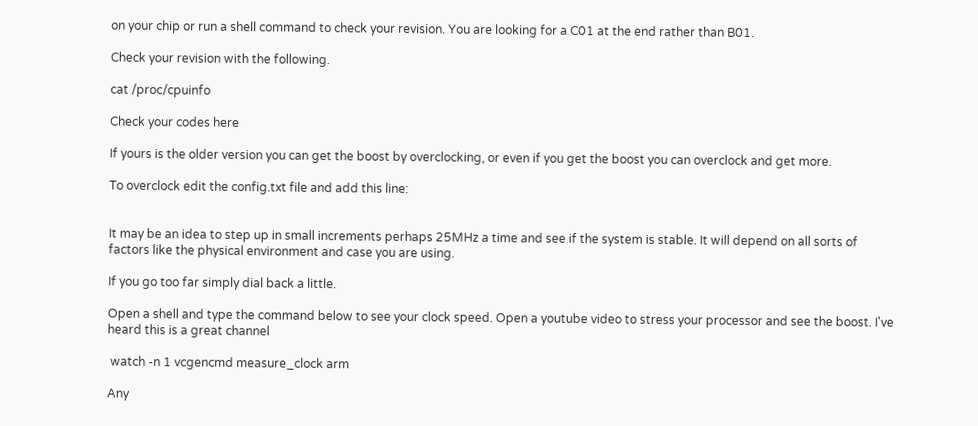on your chip or run a shell command to check your revision. You are looking for a C01 at the end rather than B01.

Check your revision with the following.

cat /proc/cpuinfo

Check your codes here

If yours is the older version you can get the boost by overclocking, or even if you get the boost you can overclock and get more.

To overclock edit the config.txt file and add this line:


It may be an idea to step up in small increments perhaps 25MHz a time and see if the system is stable. It will depend on all sorts of factors like the physical environment and case you are using.

If you go too far simply dial back a little.

Open a shell and type the command below to see your clock speed. Open a youtube video to stress your processor and see the boost. I've heard this is a great channel

 watch -n 1 vcgencmd measure_clock arm

Any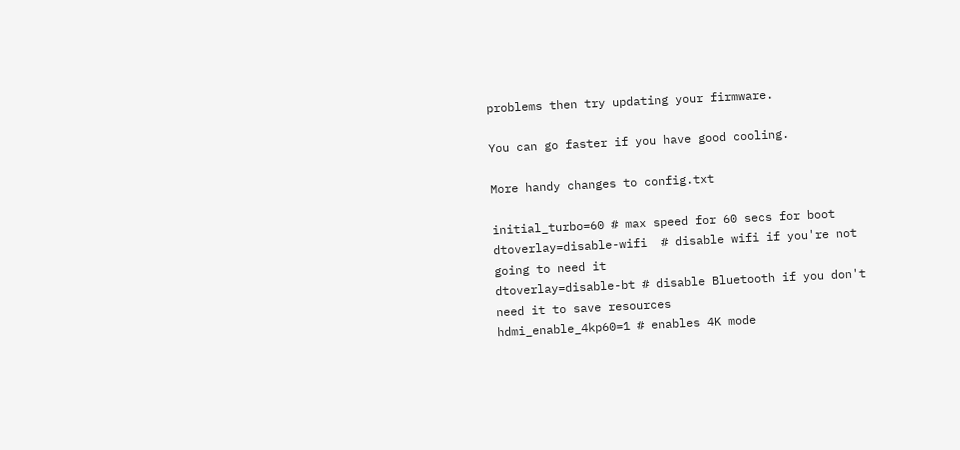problems then try updating your firmware.

You can go faster if you have good cooling.

More handy changes to config.txt

initial_turbo=60 # max speed for 60 secs for boot
dtoverlay=disable-wifi  # disable wifi if you're not going to need it
dtoverlay=disable-bt # disable Bluetooth if you don't need it to save resources
hdmi_enable_4kp60=1 # enables 4K mode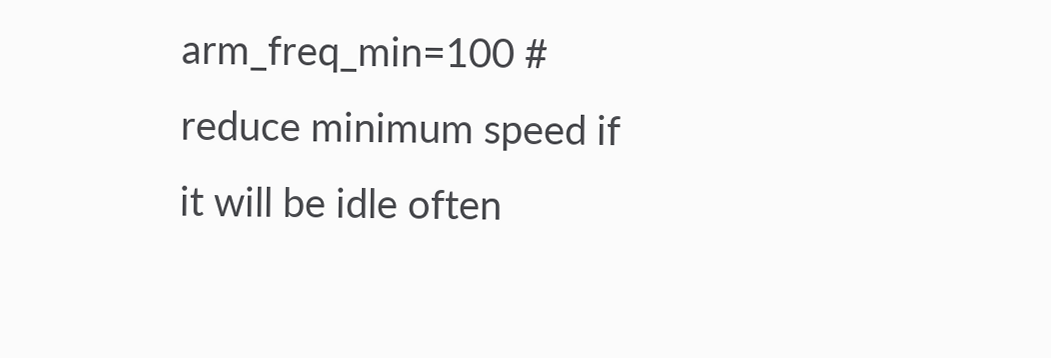arm_freq_min=100 # reduce minimum speed if it will be idle often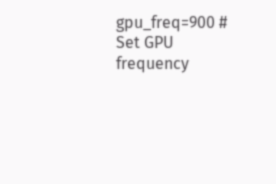gpu_freq=900 # Set GPU frequency